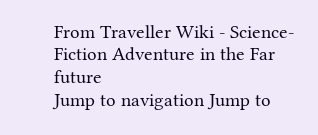From Traveller Wiki - Science-Fiction Adventure in the Far future
Jump to navigation Jump to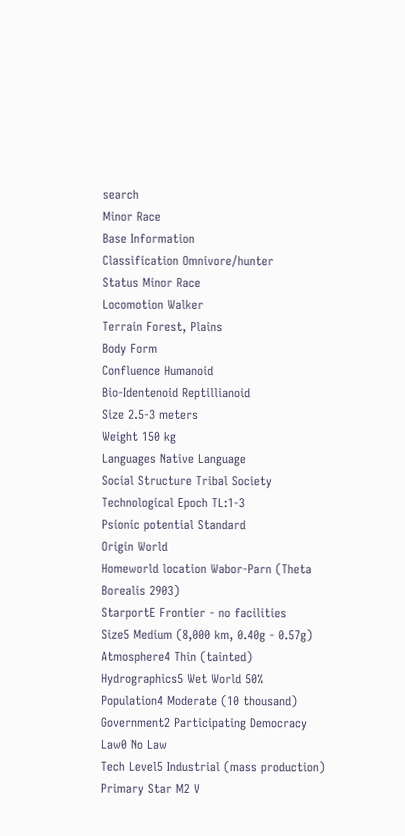search
Minor Race
Base Information
Classification Omnivore/hunter
Status Minor Race
Locomotion Walker
Terrain Forest, Plains
Body Form
Confluence Humanoid
Bio-Identenoid Reptillianoid
Size 2.5-3 meters
Weight 150 kg
Languages Native Language
Social Structure Tribal Society
Technological Epoch TL:1-3
Psionic potential Standard
Origin World
Homeworld location Wabor-Parn (Theta Borealis 2903)
StarportE Frontier - no facilities
Size5 Medium (8,000 km, 0.40g - 0.57g)
Atmosphere4 Thin (tainted)
Hydrographics5 Wet World 50%
Population4 Moderate (10 thousand)
Government2 Participating Democracy
Law0 No Law
Tech Level5 Industrial (mass production)
Primary Star M2 V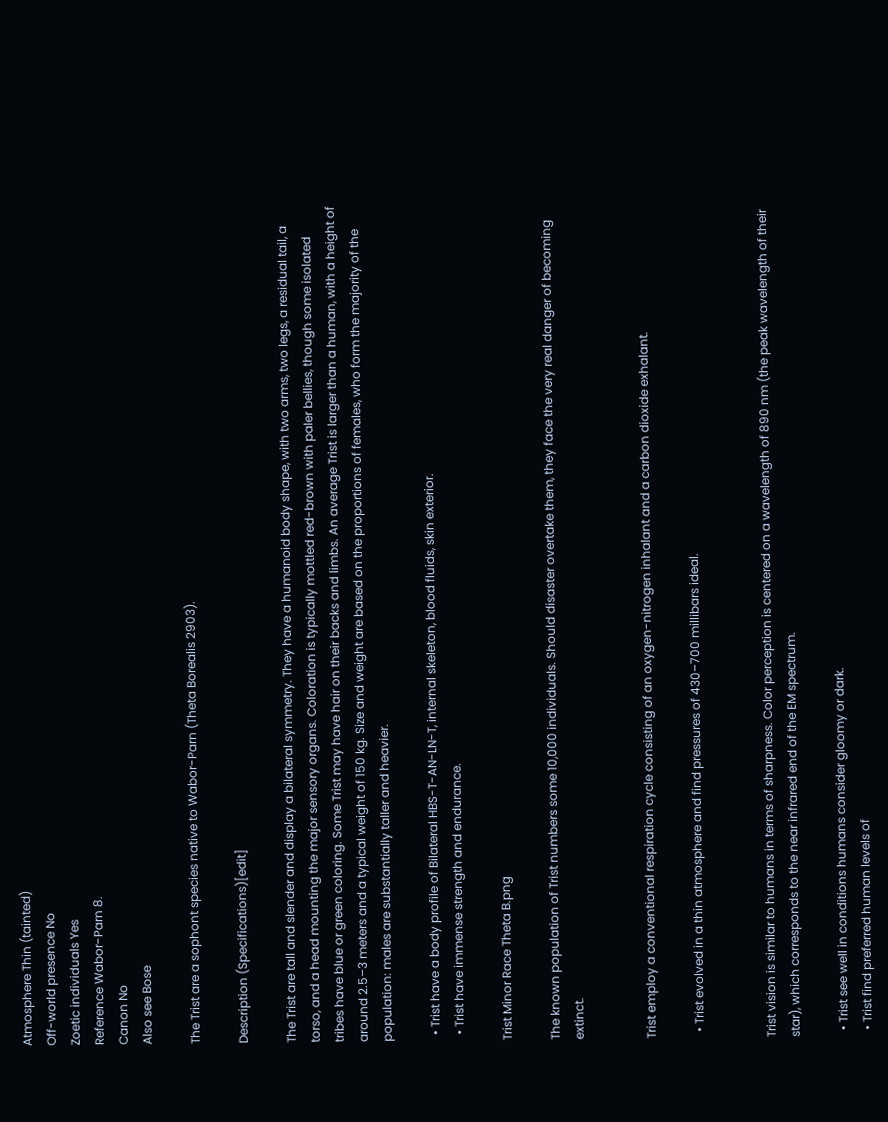Atmosphere Thin (tainted)
Off-world presence No
Zoetic individuals Yes
Reference Wabor-Parn 8.
Canon No
Also see Bose

The Trist are a sophont species native to Wabor-Parn (Theta Borealis 2903).

Description (Specifications)[edit]

The Trist are tall and slender and display a bilateral symmetry. They have a humanoid body shape, with two arms, two legs, a residual tail, a torso, and a head mounting the major sensory organs. Coloration is typically mottled red-brown with paler bellies, though some isolated tribes have blue or green coloring. Some Trist may have hair on their backs and limbs. An average Trist is larger than a human, with a height of around 2.5–3 meters and a typical weight of 150 kg. Size and weight are based on the proportions of females, who form the majority of the population: males are substantially taller and heavier.

  • Trist have a body profile of Bilateral HBS-T-AN-LN-T, internal skeleton, blood fluids, skin exterior.
  • Trist have immense strength and endurance.

Trist Minor Race Theta B.png

The known population of Trist numbers some 10,000 individuals. Should disaster overtake them, they face the very real danger of becoming extinct.


Trist employ a conventional respiration cycle consisting of an oxygen-nitrogen inhalant and a carbon dioxide exhalant.

  • Trist evolved in a thin atmosphere and find pressures of 430–700 millibars ideal.


Trist vision is similar to humans in terms of sharpness. Color perception is centered on a wavelength of 890 nm (the peak wavelength of their star), which corresponds to the near infrared end of the EM spectrum.

  • Trist see well in conditions humans consider gloomy or dark.
  • Trist find preferred human levels of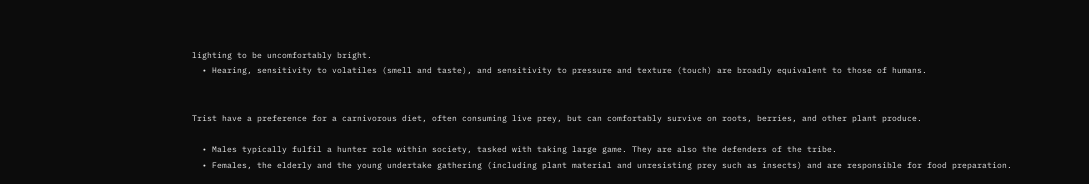lighting to be uncomfortably bright.
  • Hearing, sensitivity to volatiles (smell and taste), and sensitivity to pressure and texture (touch) are broadly equivalent to those of humans.


Trist have a preference for a carnivorous diet, often consuming live prey, but can comfortably survive on roots, berries, and other plant produce.

  • Males typically fulfil a hunter role within society, tasked with taking large game. They are also the defenders of the tribe.
  • Females, the elderly and the young undertake gathering (including plant material and unresisting prey such as insects) and are responsible for food preparation.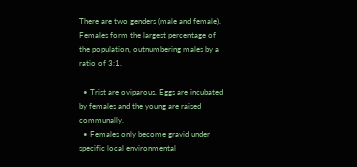There are two genders (male and female). Females form the largest percentage of the population, outnumbering males by a ratio of 3:1.

  • Trist are oviparous. Eggs are incubated by females and the young are raised communally.
  • Females only become gravid under specific local environmental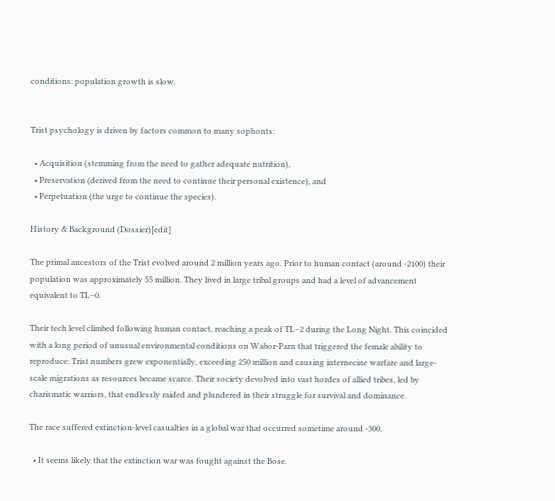conditions: population growth is slow.


Trist psychology is driven by factors common to many sophonts:

  • Acquisition (stemming from the need to gather adequate nutrition),
  • Preservation (derived from the need to continue their personal existence), and
  • Perpetuation (the urge to continue the species).

History & Background (Dossier)[edit]

The primal ancestors of the Trist evolved around 2 million years ago. Prior to human contact (around -2100) their population was approximately 55 million. They lived in large tribal groups and had a level of advancement equivalent to TL–0.

Their tech level climbed following human contact, reaching a peak of TL–2 during the Long Night. This coincided with a long period of unusual environmental conditions on Wabor-Parn that triggered the female ability to reproduce: Trist numbers grew exponentially, exceeding 250 million and causing internecine warfare and large-scale migrations as resources became scarce. Their society devolved into vast hordes of allied tribes, led by charismatic warriors, that endlessly raided and plundered in their struggle for survival and dominance.

The race suffered extinction-level casualties in a global war that occurred sometime around -300.

  • It seems likely that the extinction war was fought against the Bose.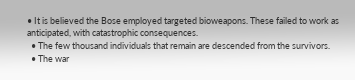• It is believed the Bose employed targeted bioweapons. These failed to work as anticipated, with catastrophic consequences.
  • The few thousand individuals that remain are descended from the survivors.
  • The war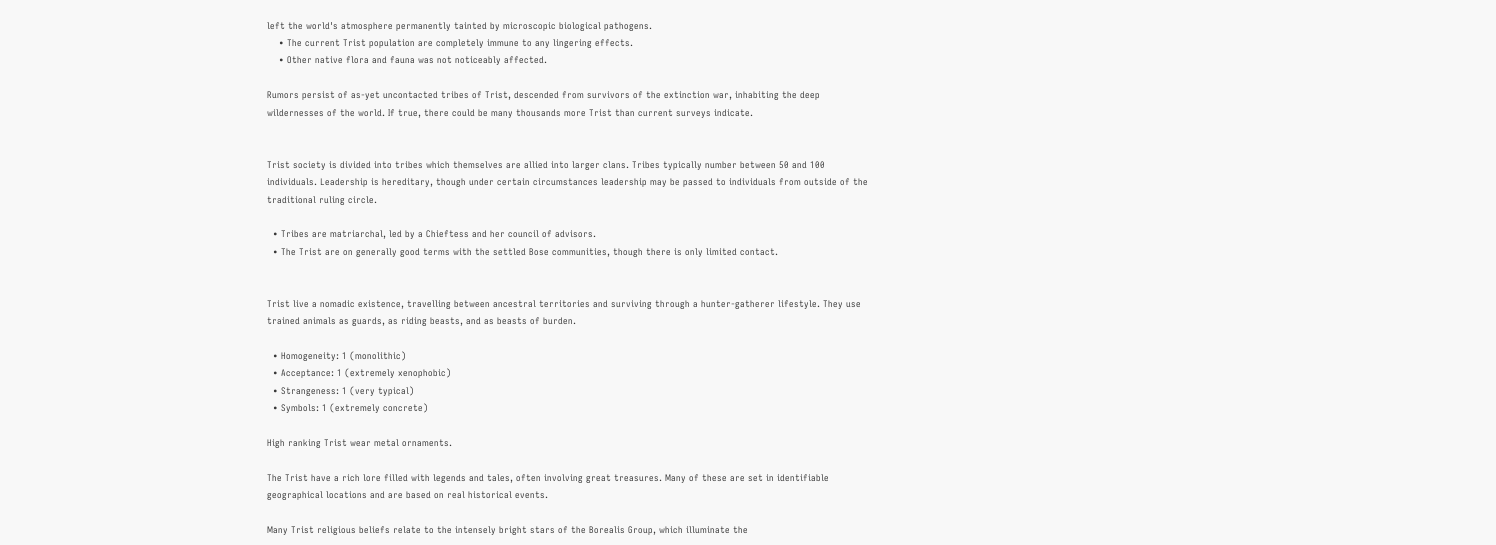left the world's atmosphere permanently tainted by microscopic biological pathogens.
    • The current Trist population are completely immune to any lingering effects.
    • Other native flora and fauna was not noticeably affected.

Rumors persist of as-yet uncontacted tribes of Trist, descended from survivors of the extinction war, inhabiting the deep wildernesses of the world. If true, there could be many thousands more Trist than current surveys indicate.


Trist society is divided into tribes which themselves are allied into larger clans. Tribes typically number between 50 and 100 individuals. Leadership is hereditary, though under certain circumstances leadership may be passed to individuals from outside of the traditional ruling circle.

  • Tribes are matriarchal, led by a Chieftess and her council of advisors.
  • The Trist are on generally good terms with the settled Bose communities, though there is only limited contact.


Trist live a nomadic existence, travelling between ancestral territories and surviving through a hunter-gatherer lifestyle. They use trained animals as guards, as riding beasts, and as beasts of burden.

  • Homogeneity: 1 (monolithic)
  • Acceptance: 1 (extremely xenophobic)
  • Strangeness: 1 (very typical)
  • Symbols: 1 (extremely concrete)

High ranking Trist wear metal ornaments.

The Trist have a rich lore filled with legends and tales, often involving great treasures. Many of these are set in identifiable geographical locations and are based on real historical events.

Many Trist religious beliefs relate to the intensely bright stars of the Borealis Group, which illuminate the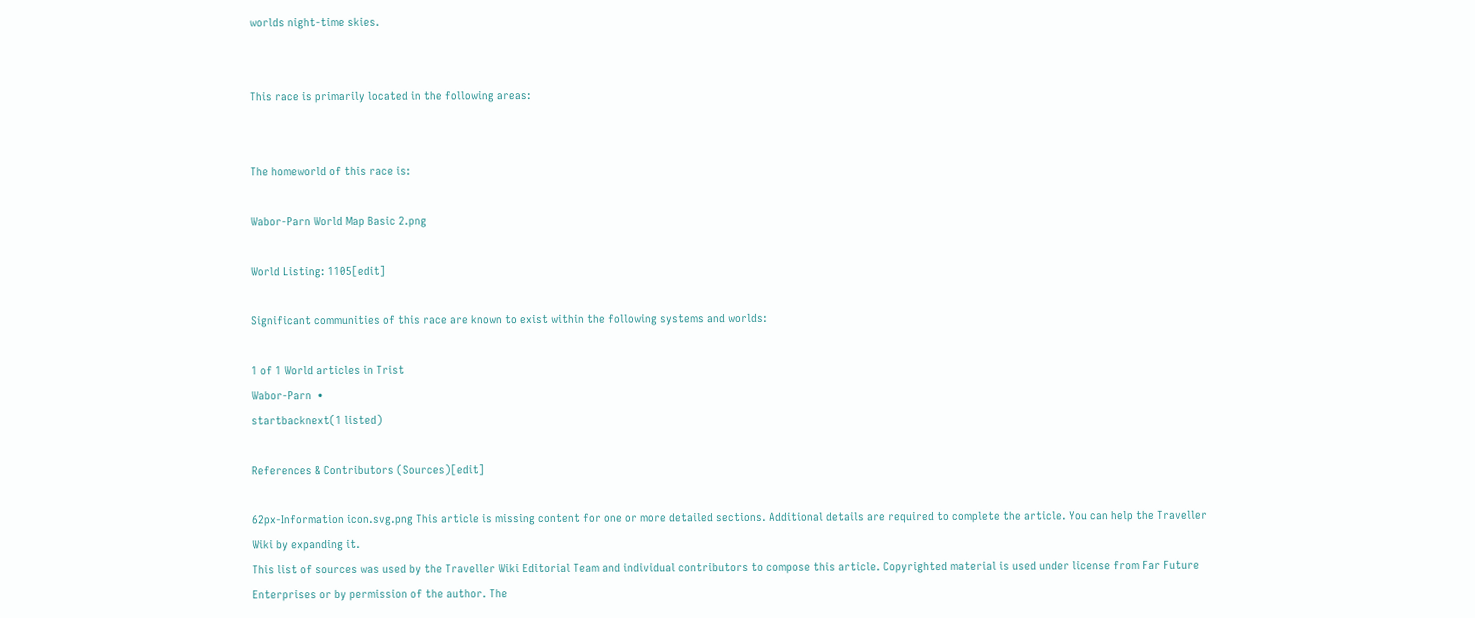worlds night-time skies.


This race is primarily located in the following areas:


The homeworld of this race is:

Wabor-Parn World Map Basic 2.png

World Listing: 1105[edit]

Significant communities of this race are known to exist within the following systems and worlds:

1 of 1 World articles in Trist
Wabor-Parn  •
startbacknext(1 listed)

References & Contributors (Sources)[edit]

62px-Information icon.svg.png This article is missing content for one or more detailed sections. Additional details are required to complete the article. You can help the Traveller Wiki by expanding it.
This list of sources was used by the Traveller Wiki Editorial Team and individual contributors to compose this article. Copyrighted material is used under license from Far Future Enterprises or by permission of the author. The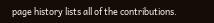page history lists all of the contributions.